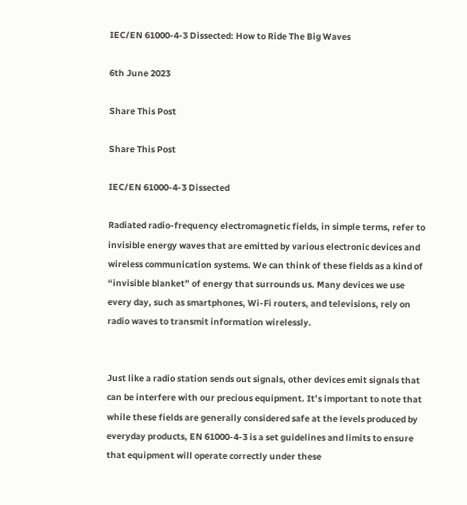IEC/EN 61000-4-3 Dissected: How to Ride The Big Waves

6th June 2023

Share This Post

Share This Post

IEC/EN 61000-4-3 Dissected

Radiated radio-frequency electromagnetic fields, in simple terms, refer to invisible energy waves that are emitted by various electronic devices and wireless communication systems. We can think of these fields as a kind of “invisible blanket” of energy that surrounds us. Many devices we use every day, such as smartphones, Wi-Fi routers, and televisions, rely on radio waves to transmit information wirelessly.


Just like a radio station sends out signals, other devices emit signals that can be interfere with our precious equipment. It’s important to note that while these fields are generally considered safe at the levels produced by everyday products, EN 61000-4-3 is a set guidelines and limits to ensure that equipment will operate correctly under these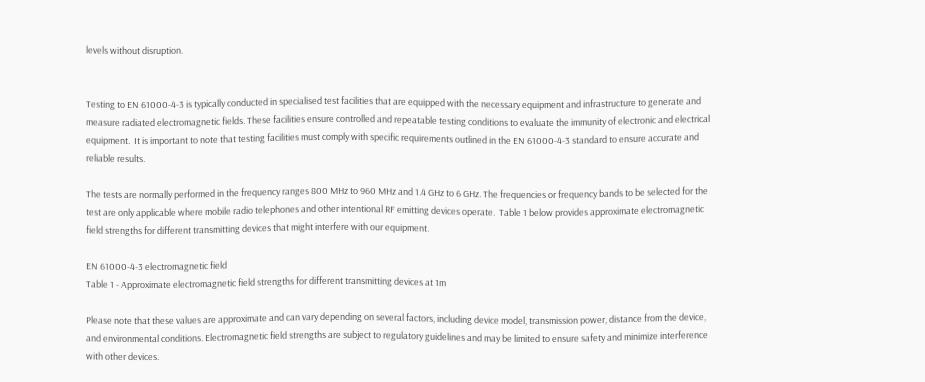levels without disruption.


Testing to EN 61000-4-3 is typically conducted in specialised test facilities that are equipped with the necessary equipment and infrastructure to generate and measure radiated electromagnetic fields. These facilities ensure controlled and repeatable testing conditions to evaluate the immunity of electronic and electrical equipment.  It is important to note that testing facilities must comply with specific requirements outlined in the EN 61000-4-3 standard to ensure accurate and reliable results.

The tests are normally performed in the frequency ranges 800 MHz to 960 MHz and 1.4 GHz to 6 GHz. The frequencies or frequency bands to be selected for the test are only applicable where mobile radio telephones and other intentional RF emitting devices operate.  Table 1 below provides approximate electromagnetic field strengths for different transmitting devices that might interfere with our equipment.

EN 61000-4-3 electromagnetic field
Table 1 - Approximate electromagnetic field strengths for different transmitting devices at 1m

Please note that these values are approximate and can vary depending on several factors, including device model, transmission power, distance from the device, and environmental conditions. Electromagnetic field strengths are subject to regulatory guidelines and may be limited to ensure safety and minimize interference with other devices.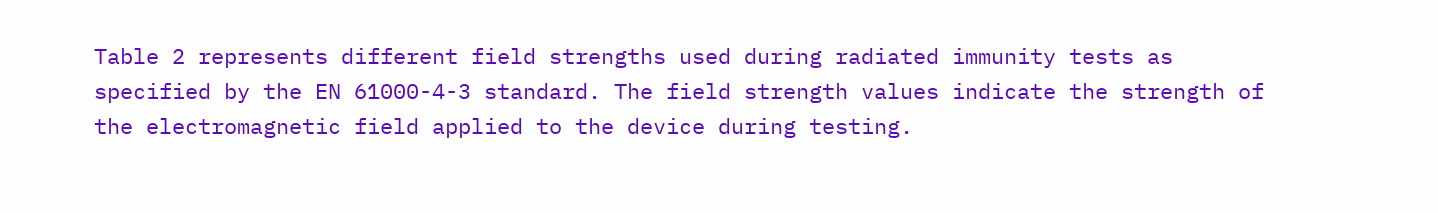Table 2 represents different field strengths used during radiated immunity tests as specified by the EN 61000-4-3 standard. The field strength values indicate the strength of the electromagnetic field applied to the device during testing.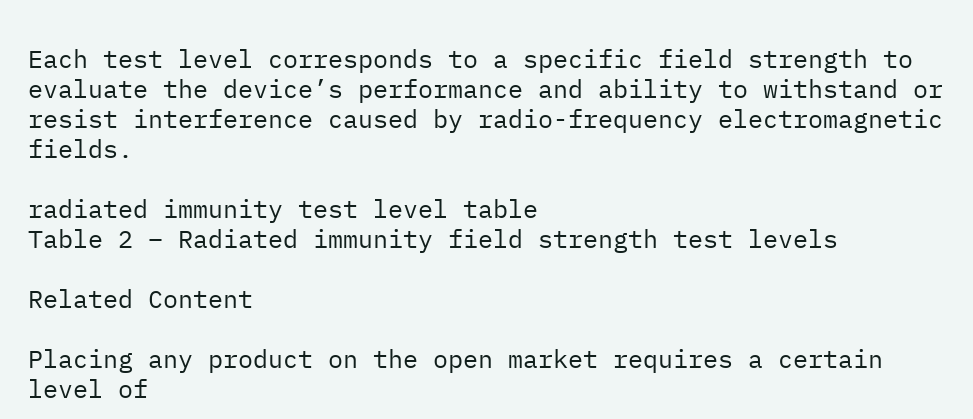Each test level corresponds to a specific field strength to evaluate the device’s performance and ability to withstand or resist interference caused by radio-frequency electromagnetic fields.

radiated immunity test level table
Table 2 – Radiated immunity field strength test levels

Related Content

Placing any product on the open market requires a certain level of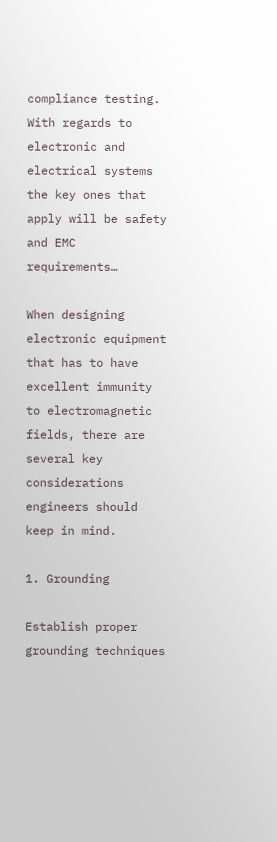compliance testing. With regards to electronic and electrical systems the key ones that apply will be safety and EMC requirements…

When designing electronic equipment that has to have excellent immunity to electromagnetic fields, there are several key considerations engineers should keep in mind.

1. Grounding

Establish proper grounding techniques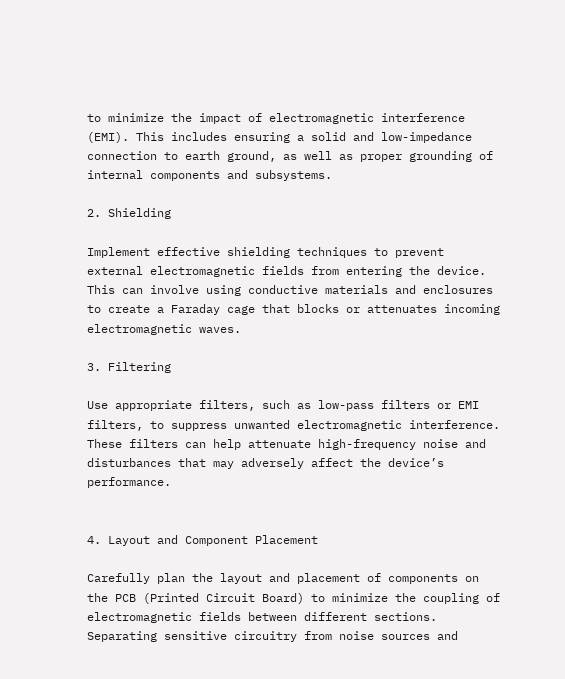to minimize the impact of electromagnetic interference (EMI). This includes ensuring a solid and low-impedance connection to earth ground, as well as proper grounding of internal components and subsystems.

2. Shielding

Implement effective shielding techniques to prevent external electromagnetic fields from entering the device. This can involve using conductive materials and enclosures to create a Faraday cage that blocks or attenuates incoming electromagnetic waves.

3. Filtering

Use appropriate filters, such as low-pass filters or EMI filters, to suppress unwanted electromagnetic interference. These filters can help attenuate high-frequency noise and disturbances that may adversely affect the device’s performance.


4. Layout and Component Placement

Carefully plan the layout and placement of components on the PCB (Printed Circuit Board) to minimize the coupling of electromagnetic fields between different sections. Separating sensitive circuitry from noise sources and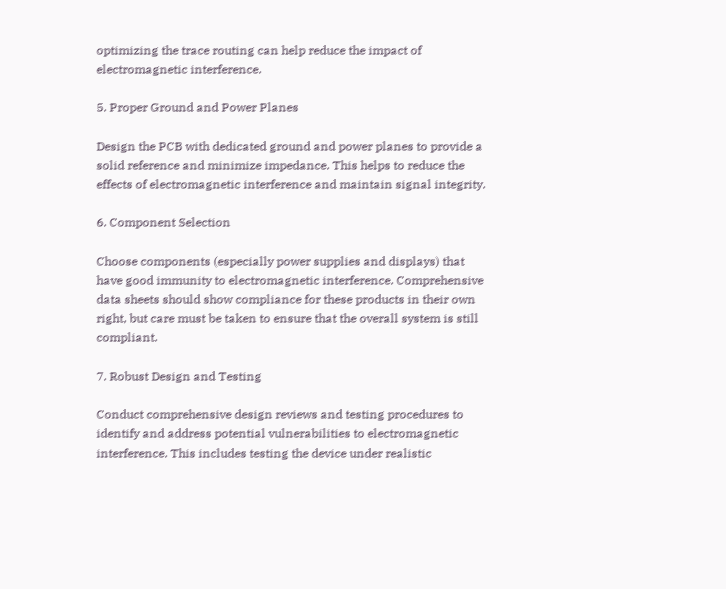optimizing the trace routing can help reduce the impact of electromagnetic interference.

5. Proper Ground and Power Planes

Design the PCB with dedicated ground and power planes to provide a solid reference and minimize impedance. This helps to reduce the effects of electromagnetic interference and maintain signal integrity.

6. Component Selection

Choose components (especially power supplies and displays) that have good immunity to electromagnetic interference. Comprehensive data sheets should show compliance for these products in their own right, but care must be taken to ensure that the overall system is still compliant.

7. Robust Design and Testing

Conduct comprehensive design reviews and testing procedures to identify and address potential vulnerabilities to electromagnetic interference. This includes testing the device under realistic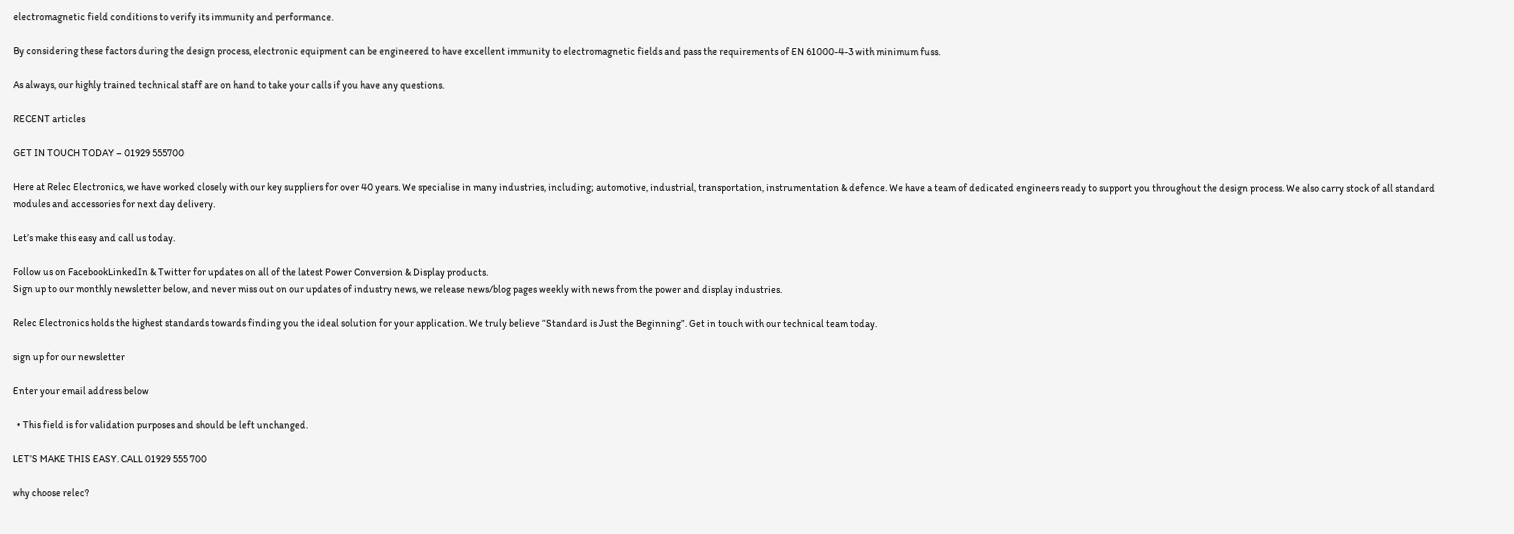electromagnetic field conditions to verify its immunity and performance.

By considering these factors during the design process, electronic equipment can be engineered to have excellent immunity to electromagnetic fields and pass the requirements of EN 61000-4-3 with minimum fuss.

As always, our highly trained technical staff are on hand to take your calls if you have any questions.

RECENT articles

GET IN TOUCH TODAY – 01929 555700

Here at Relec Electronics, we have worked closely with our key suppliers for over 40 years. We specialise in many industries, including; automotive, industrial, transportation, instrumentation & defence. We have a team of dedicated engineers ready to support you throughout the design process. We also carry stock of all standard modules and accessories for next day delivery.

Let’s make this easy and call us today.

Follow us on FacebookLinkedIn & Twitter for updates on all of the latest Power Conversion & Display products.
Sign up to our monthly newsletter below, and never miss out on our updates of industry news, we release news/blog pages weekly with news from the power and display industries.

Relec Electronics holds the highest standards towards finding you the ideal solution for your application. We truly believe “Standard is Just the Beginning”. Get in touch with our technical team today.

sign up for our newsletter

Enter your email address below

  • This field is for validation purposes and should be left unchanged.

LET’S MAKE THIS EASY. CALL 01929 555 700

why choose relec?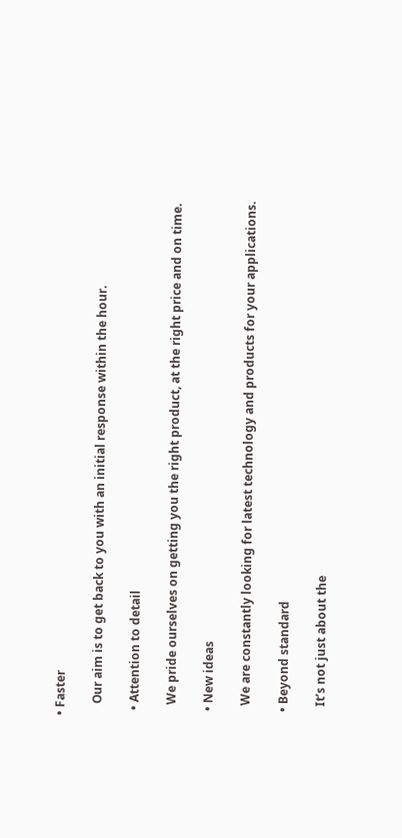• Faster

    Our aim is to get back to you with an initial response within the hour.

  • Attention to detail

    We pride ourselves on getting you the right product, at the right price and on time.

  • New ideas

    We are constantly looking for latest technology and products for your applications.

  • Beyond standard

    It’s not just about the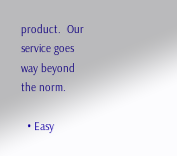product.  Our service goes way beyond the norm.

  • Easy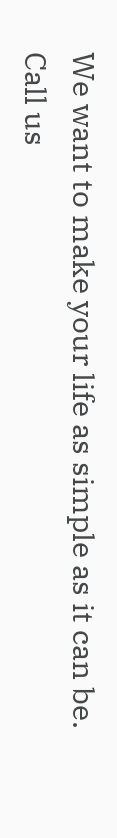We want to make your life as simple as it can be. Call us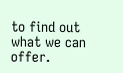to find out what we can offer.